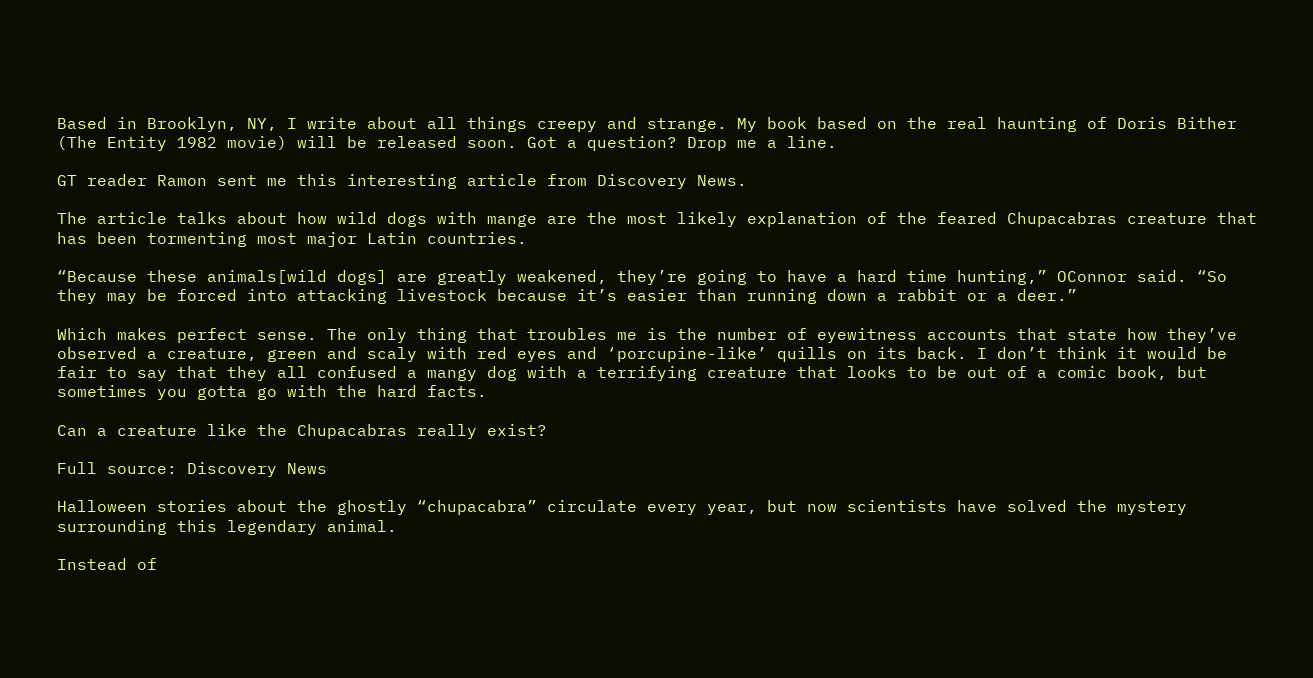Based in Brooklyn, NY, I write about all things creepy and strange. My book based on the real haunting of Doris Bither (The Entity 1982 movie) will be released soon. Got a question? Drop me a line.

GT reader Ramon sent me this interesting article from Discovery News.

The article talks about how wild dogs with mange are the most likely explanation of the feared Chupacabras creature that has been tormenting most major Latin countries.

“Because these animals[wild dogs] are greatly weakened, they’re going to have a hard time hunting,” OConnor said. “So they may be forced into attacking livestock because it’s easier than running down a rabbit or a deer.”

Which makes perfect sense. The only thing that troubles me is the number of eyewitness accounts that state how they’ve observed a creature, green and scaly with red eyes and ‘porcupine-like’ quills on its back. I don’t think it would be fair to say that they all confused a mangy dog with a terrifying creature that looks to be out of a comic book, but sometimes you gotta go with the hard facts.

Can a creature like the Chupacabras really exist?

Full source: Discovery News

Halloween stories about the ghostly “chupacabra” circulate every year, but now scientists have solved the mystery surrounding this legendary animal.

Instead of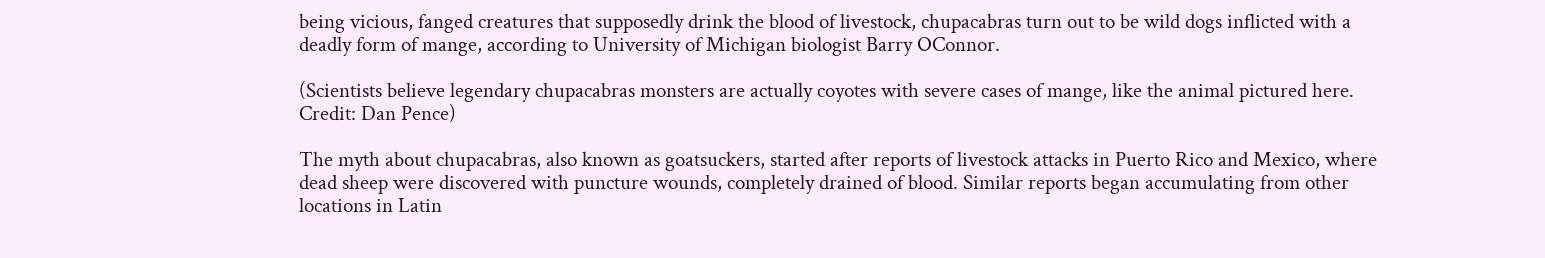being vicious, fanged creatures that supposedly drink the blood of livestock, chupacabras turn out to be wild dogs inflicted with a deadly form of mange, according to University of Michigan biologist Barry OConnor.

(Scientists believe legendary chupacabras monsters are actually coyotes with severe cases of mange, like the animal pictured here. Credit: Dan Pence)

The myth about chupacabras, also known as goatsuckers, started after reports of livestock attacks in Puerto Rico and Mexico, where dead sheep were discovered with puncture wounds, completely drained of blood. Similar reports began accumulating from other locations in Latin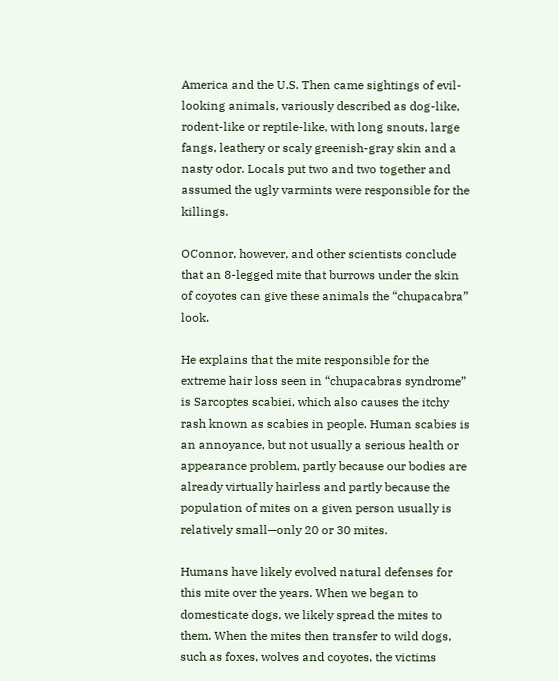America and the U.S. Then came sightings of evil-looking animals, variously described as dog-like, rodent-like or reptile-like, with long snouts, large fangs, leathery or scaly greenish-gray skin and a nasty odor. Locals put two and two together and assumed the ugly varmints were responsible for the killings.

OConnor, however, and other scientists conclude that an 8-legged mite that burrows under the skin of coyotes can give these animals the “chupacabra” look.

He explains that the mite responsible for the extreme hair loss seen in “chupacabras syndrome” is Sarcoptes scabiei, which also causes the itchy rash known as scabies in people. Human scabies is an annoyance, but not usually a serious health or appearance problem, partly because our bodies are already virtually hairless and partly because the population of mites on a given person usually is relatively small—only 20 or 30 mites.

Humans have likely evolved natural defenses for this mite over the years. When we began to domesticate dogs, we likely spread the mites to them. When the mites then transfer to wild dogs, such as foxes, wolves and coyotes, the victims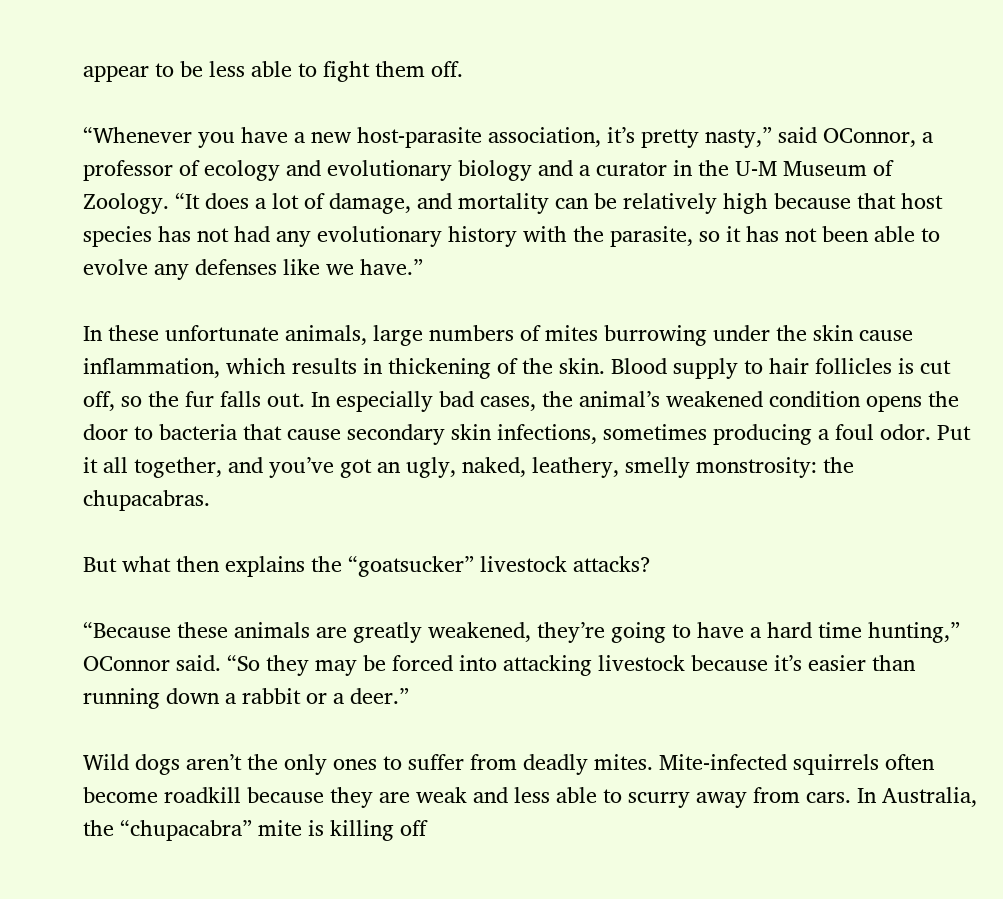appear to be less able to fight them off.

“Whenever you have a new host-parasite association, it’s pretty nasty,” said OConnor, a professor of ecology and evolutionary biology and a curator in the U-M Museum of Zoology. “It does a lot of damage, and mortality can be relatively high because that host species has not had any evolutionary history with the parasite, so it has not been able to evolve any defenses like we have.”

In these unfortunate animals, large numbers of mites burrowing under the skin cause inflammation, which results in thickening of the skin. Blood supply to hair follicles is cut off, so the fur falls out. In especially bad cases, the animal’s weakened condition opens the door to bacteria that cause secondary skin infections, sometimes producing a foul odor. Put it all together, and you’ve got an ugly, naked, leathery, smelly monstrosity: the chupacabras.

But what then explains the “goatsucker” livestock attacks?

“Because these animals are greatly weakened, they’re going to have a hard time hunting,” OConnor said. “So they may be forced into attacking livestock because it’s easier than running down a rabbit or a deer.”

Wild dogs aren’t the only ones to suffer from deadly mites. Mite-infected squirrels often become roadkill because they are weak and less able to scurry away from cars. In Australia, the “chupacabra” mite is killing off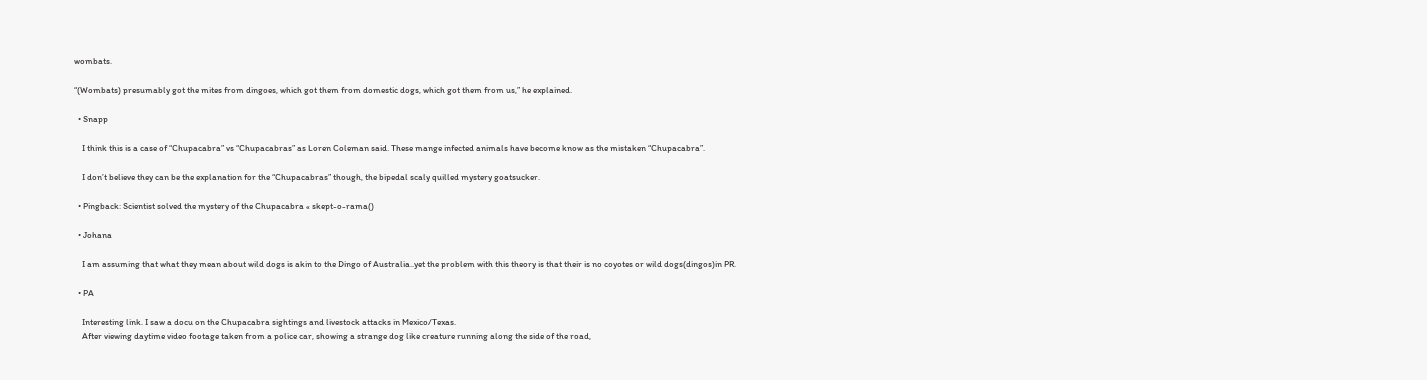wombats.

“(Wombats) presumably got the mites from dingoes, which got them from domestic dogs, which got them from us,” he explained.

  • Snapp

    I think this is a case of “Chupacabra” vs “Chupacabras” as Loren Coleman said. These mange infected animals have become know as the mistaken “Chupacabra”.

    I don’t believe they can be the explanation for the “Chupacabras” though, the bipedal scaly quilled mystery goatsucker.

  • Pingback: Scientist solved the mystery of the Chupacabra « skept-o-rama()

  • Johana

    I am assuming that what they mean about wild dogs is akin to the Dingo of Australia..yet the problem with this theory is that their is no coyotes or wild dogs(dingos)in PR.

  • PA

    Interesting link. I saw a docu on the Chupacabra sightings and livestock attacks in Mexico/Texas.
    After viewing daytime video footage taken from a police car, showing a strange dog like creature running along the side of the road,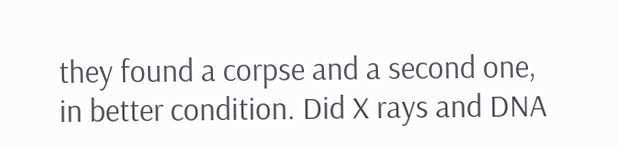they found a corpse and a second one, in better condition. Did X rays and DNA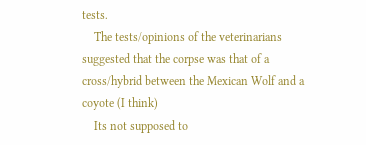tests.
    The tests/opinions of the veterinarians suggested that the corpse was that of a cross/hybrid between the Mexican Wolf and a coyote (I think)
    Its not supposed to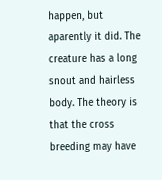happen, but aparently it did. The creature has a long snout and hairless body. The theory is that the cross breeding may have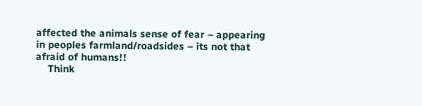affected the animals sense of fear – appearing in peoples farmland/roadsides – its not that afraid of humans!!
    Think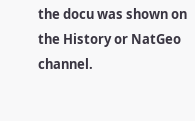the docu was shown on the History or NatGeo channel.